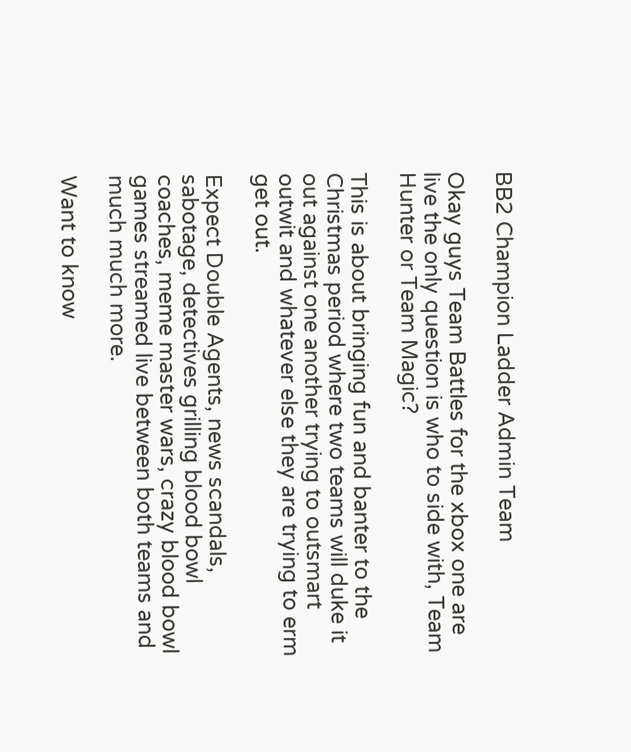BB2 Champion Ladder Admin Team

Okay guys Team Battles for the xbox one are live the only question is who to side with, Team Hunter or Team Magic?

This is about bringing fun and banter to the Christmas period where two teams will duke it out against one another trying to outsmart outwit and whatever else they are trying to erm get out.

Expect Double Agents, news scandals, sabotage, detectives grilling blood bowl coaches, meme master wars, crazy blood bowl games streamed live between both teams and much much more.

Want to know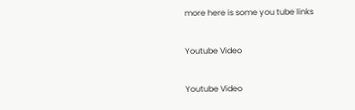more here is some you tube links

Youtube Video

Youtube Video